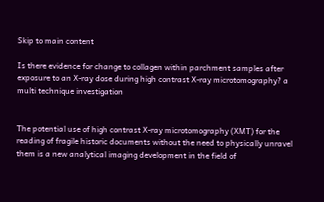Skip to main content

Is there evidence for change to collagen within parchment samples after exposure to an X-ray dose during high contrast X-ray microtomography? a multi technique investigation


The potential use of high contrast X-ray microtomography (XMT) for the reading of fragile historic documents without the need to physically unravel them is a new analytical imaging development in the field of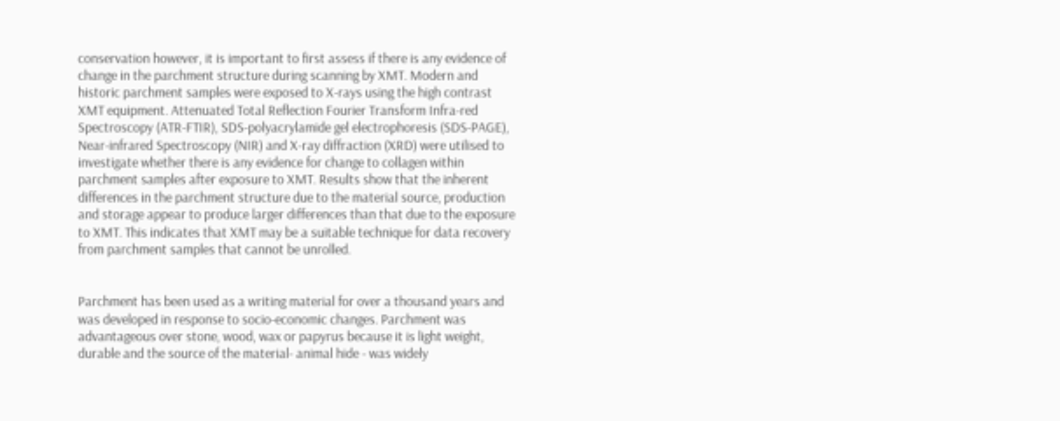conservation however, it is important to first assess if there is any evidence of change in the parchment structure during scanning by XMT. Modern and historic parchment samples were exposed to X-rays using the high contrast XMT equipment. Attenuated Total Reflection Fourier Transform Infra-red Spectroscopy (ATR-FTIR), SDS-polyacrylamide gel electrophoresis (SDS-PAGE), Near-infrared Spectroscopy (NIR) and X-ray diffraction (XRD) were utilised to investigate whether there is any evidence for change to collagen within parchment samples after exposure to XMT. Results show that the inherent differences in the parchment structure due to the material source, production and storage appear to produce larger differences than that due to the exposure to XMT. This indicates that XMT may be a suitable technique for data recovery from parchment samples that cannot be unrolled.


Parchment has been used as a writing material for over a thousand years and was developed in response to socio-economic changes. Parchment was advantageous over stone, wood, wax or papyrus because it is light weight, durable and the source of the material- animal hide - was widely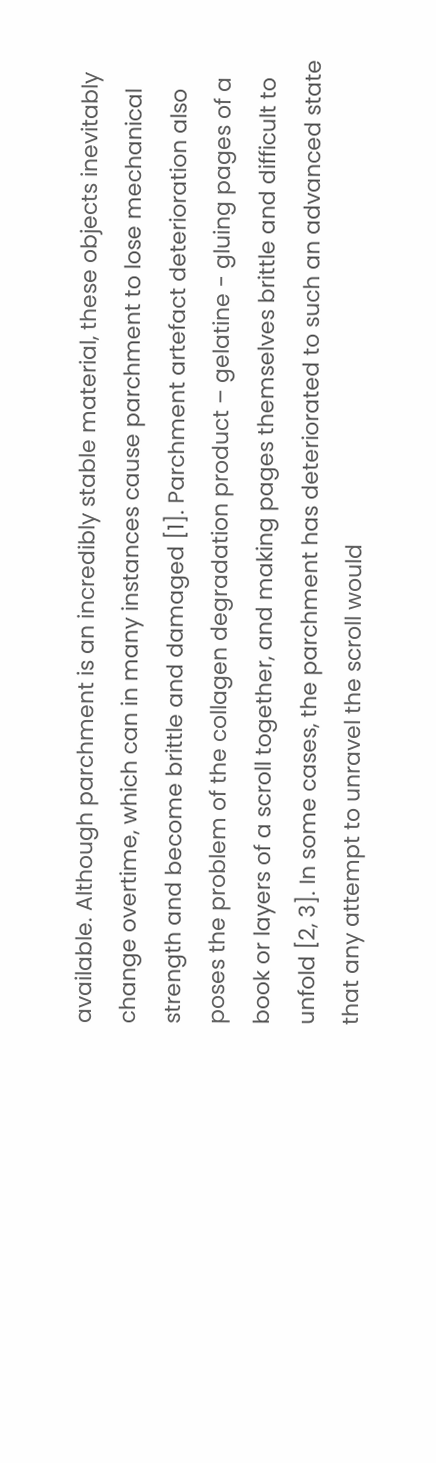available. Although parchment is an incredibly stable material, these objects inevitably change overtime, which can in many instances cause parchment to lose mechanical strength and become brittle and damaged [1]. Parchment artefact deterioration also poses the problem of the collagen degradation product – gelatine - gluing pages of a book or layers of a scroll together, and making pages themselves brittle and difficult to unfold [2, 3]. In some cases, the parchment has deteriorated to such an advanced state that any attempt to unravel the scroll would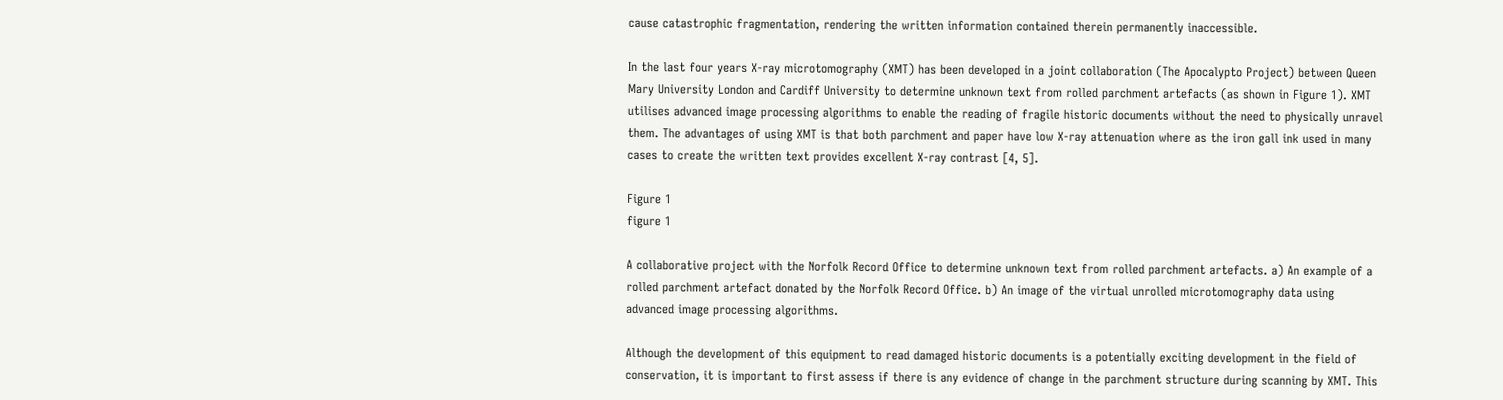cause catastrophic fragmentation, rendering the written information contained therein permanently inaccessible.

In the last four years X-ray microtomography (XMT) has been developed in a joint collaboration (The Apocalypto Project) between Queen Mary University London and Cardiff University to determine unknown text from rolled parchment artefacts (as shown in Figure 1). XMT utilises advanced image processing algorithms to enable the reading of fragile historic documents without the need to physically unravel them. The advantages of using XMT is that both parchment and paper have low X-ray attenuation where as the iron gall ink used in many cases to create the written text provides excellent X-ray contrast [4, 5].

Figure 1
figure 1

A collaborative project with the Norfolk Record Office to determine unknown text from rolled parchment artefacts. a) An example of a rolled parchment artefact donated by the Norfolk Record Office. b) An image of the virtual unrolled microtomography data using advanced image processing algorithms.

Although the development of this equipment to read damaged historic documents is a potentially exciting development in the field of conservation, it is important to first assess if there is any evidence of change in the parchment structure during scanning by XMT. This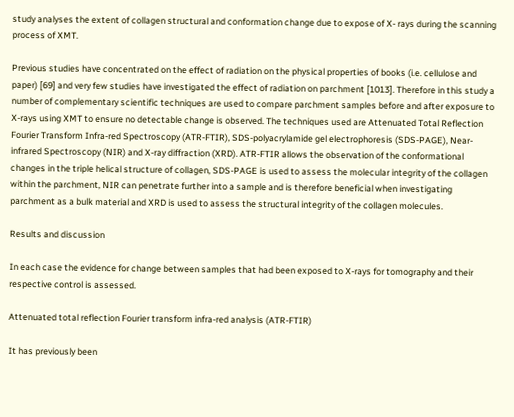study analyses the extent of collagen structural and conformation change due to expose of X- rays during the scanning process of XMT.

Previous studies have concentrated on the effect of radiation on the physical properties of books (i.e. cellulose and paper) [69] and very few studies have investigated the effect of radiation on parchment [1013]. Therefore in this study a number of complementary scientific techniques are used to compare parchment samples before and after exposure to X-rays using XMT to ensure no detectable change is observed. The techniques used are Attenuated Total Reflection Fourier Transform Infra-red Spectroscopy (ATR-FTIR), SDS-polyacrylamide gel electrophoresis (SDS-PAGE), Near-infrared Spectroscopy (NIR) and X-ray diffraction (XRD). ATR-FTIR allows the observation of the conformational changes in the triple helical structure of collagen, SDS-PAGE is used to assess the molecular integrity of the collagen within the parchment, NIR can penetrate further into a sample and is therefore beneficial when investigating parchment as a bulk material and XRD is used to assess the structural integrity of the collagen molecules.

Results and discussion

In each case the evidence for change between samples that had been exposed to X-rays for tomography and their respective control is assessed.

Attenuated total reflection Fourier transform infra-red analysis (ATR-FTIR)

It has previously been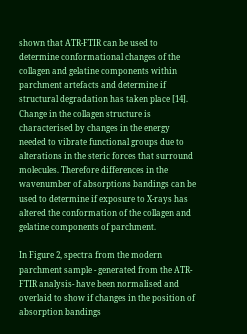shown that ATR-FTIR can be used to determine conformational changes of the collagen and gelatine components within parchment artefacts and determine if structural degradation has taken place [14]. Change in the collagen structure is characterised by changes in the energy needed to vibrate functional groups due to alterations in the steric forces that surround molecules. Therefore differences in the wavenumber of absorptions bandings can be used to determine if exposure to X-rays has altered the conformation of the collagen and gelatine components of parchment.

In Figure 2, spectra from the modern parchment sample - generated from the ATR-FTIR analysis- have been normalised and overlaid to show if changes in the position of absorption bandings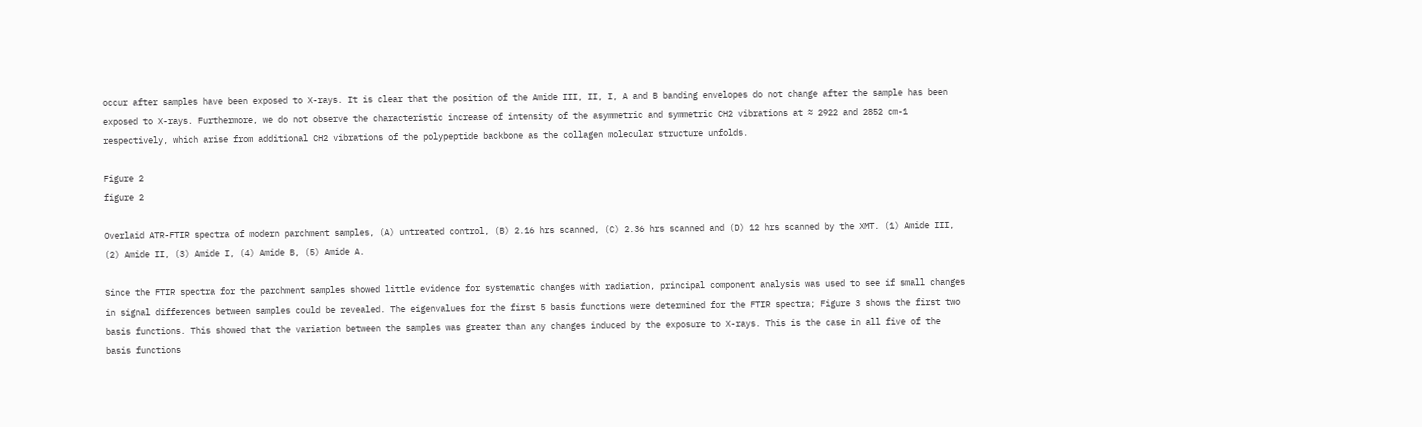occur after samples have been exposed to X-rays. It is clear that the position of the Amide III, II, I, A and B banding envelopes do not change after the sample has been exposed to X-rays. Furthermore, we do not observe the characteristic increase of intensity of the asymmetric and symmetric CH2 vibrations at ≈ 2922 and 2852 cm-1 respectively, which arise from additional CH2 vibrations of the polypeptide backbone as the collagen molecular structure unfolds.

Figure 2
figure 2

Overlaid ATR-FTIR spectra of modern parchment samples, (A) untreated control, (B) 2.16 hrs scanned, (C) 2.36 hrs scanned and (D) 12 hrs scanned by the XMT. (1) Amide III, (2) Amide II, (3) Amide I, (4) Amide B, (5) Amide A.

Since the FTIR spectra for the parchment samples showed little evidence for systematic changes with radiation, principal component analysis was used to see if small changes in signal differences between samples could be revealed. The eigenvalues for the first 5 basis functions were determined for the FTIR spectra; Figure 3 shows the first two basis functions. This showed that the variation between the samples was greater than any changes induced by the exposure to X-rays. This is the case in all five of the basis functions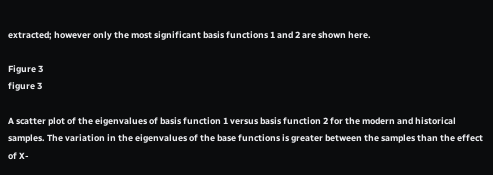extracted; however only the most significant basis functions 1 and 2 are shown here.

Figure 3
figure 3

A scatter plot of the eigenvalues of basis function 1 versus basis function 2 for the modern and historical samples. The variation in the eigenvalues of the base functions is greater between the samples than the effect of X-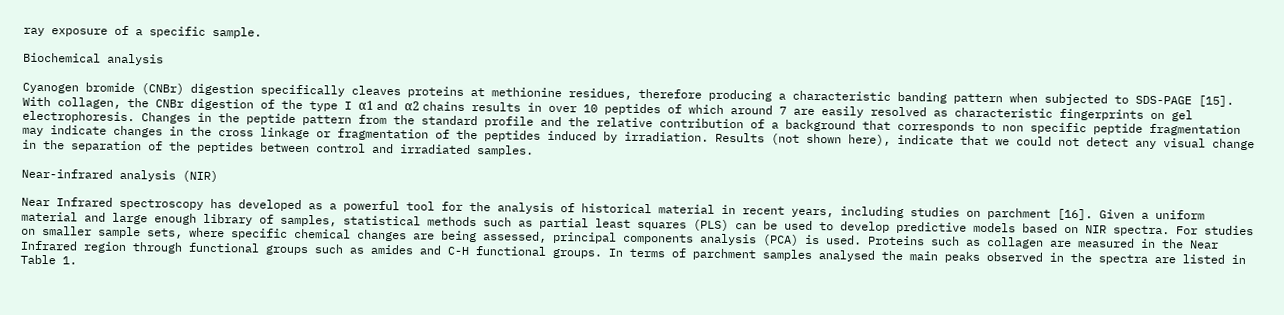ray exposure of a specific sample.

Biochemical analysis

Cyanogen bromide (CNBr) digestion specifically cleaves proteins at methionine residues, therefore producing a characteristic banding pattern when subjected to SDS-PAGE [15]. With collagen, the CNBr digestion of the type I α1 and α2 chains results in over 10 peptides of which around 7 are easily resolved as characteristic fingerprints on gel electrophoresis. Changes in the peptide pattern from the standard profile and the relative contribution of a background that corresponds to non specific peptide fragmentation may indicate changes in the cross linkage or fragmentation of the peptides induced by irradiation. Results (not shown here), indicate that we could not detect any visual change in the separation of the peptides between control and irradiated samples.

Near-infrared analysis (NIR)

Near Infrared spectroscopy has developed as a powerful tool for the analysis of historical material in recent years, including studies on parchment [16]. Given a uniform material and large enough library of samples, statistical methods such as partial least squares (PLS) can be used to develop predictive models based on NIR spectra. For studies on smaller sample sets, where specific chemical changes are being assessed, principal components analysis (PCA) is used. Proteins such as collagen are measured in the Near Infrared region through functional groups such as amides and C-H functional groups. In terms of parchment samples analysed the main peaks observed in the spectra are listed in Table 1.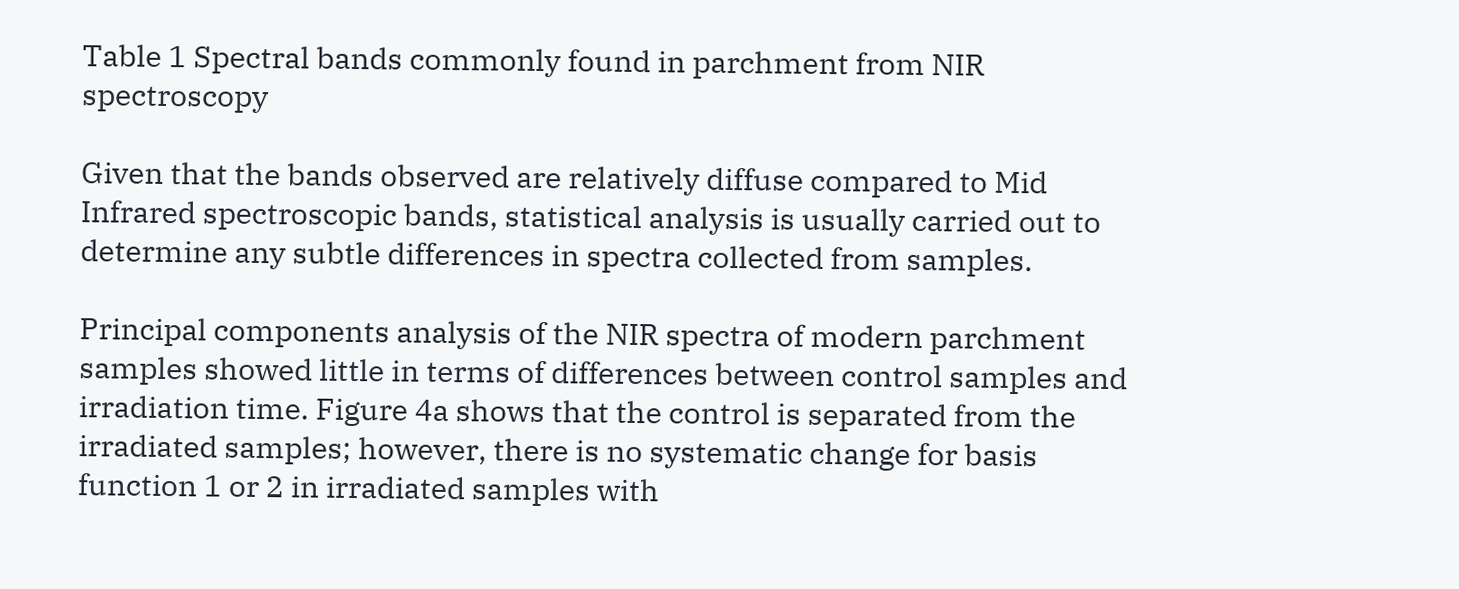Table 1 Spectral bands commonly found in parchment from NIR spectroscopy

Given that the bands observed are relatively diffuse compared to Mid Infrared spectroscopic bands, statistical analysis is usually carried out to determine any subtle differences in spectra collected from samples.

Principal components analysis of the NIR spectra of modern parchment samples showed little in terms of differences between control samples and irradiation time. Figure 4a shows that the control is separated from the irradiated samples; however, there is no systematic change for basis function 1 or 2 in irradiated samples with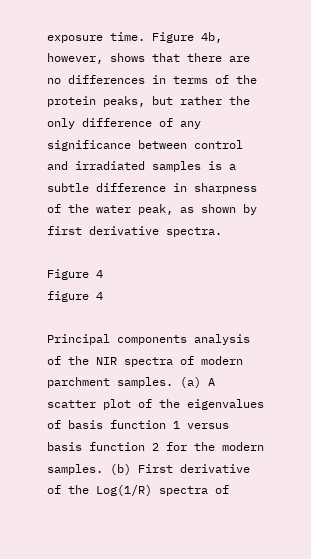exposure time. Figure 4b, however, shows that there are no differences in terms of the protein peaks, but rather the only difference of any significance between control and irradiated samples is a subtle difference in sharpness of the water peak, as shown by first derivative spectra.

Figure 4
figure 4

Principal components analysis of the NIR spectra of modern parchment samples. (a) A scatter plot of the eigenvalues of basis function 1 versus basis function 2 for the modern samples. (b) First derivative of the Log(1/R) spectra of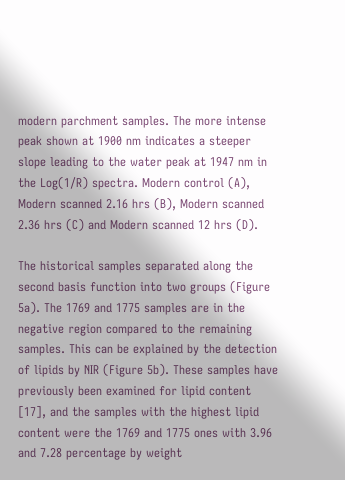modern parchment samples. The more intense peak shown at 1900 nm indicates a steeper slope leading to the water peak at 1947 nm in the Log(1/R) spectra. Modern control (A), Modern scanned 2.16 hrs (B), Modern scanned 2.36 hrs (C) and Modern scanned 12 hrs (D).

The historical samples separated along the second basis function into two groups (Figure 5a). The 1769 and 1775 samples are in the negative region compared to the remaining samples. This can be explained by the detection of lipids by NIR (Figure 5b). These samples have previously been examined for lipid content [17], and the samples with the highest lipid content were the 1769 and 1775 ones with 3.96 and 7.28 percentage by weight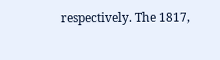respectively. The 1817,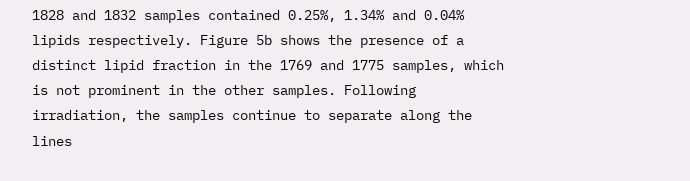1828 and 1832 samples contained 0.25%, 1.34% and 0.04% lipids respectively. Figure 5b shows the presence of a distinct lipid fraction in the 1769 and 1775 samples, which is not prominent in the other samples. Following irradiation, the samples continue to separate along the lines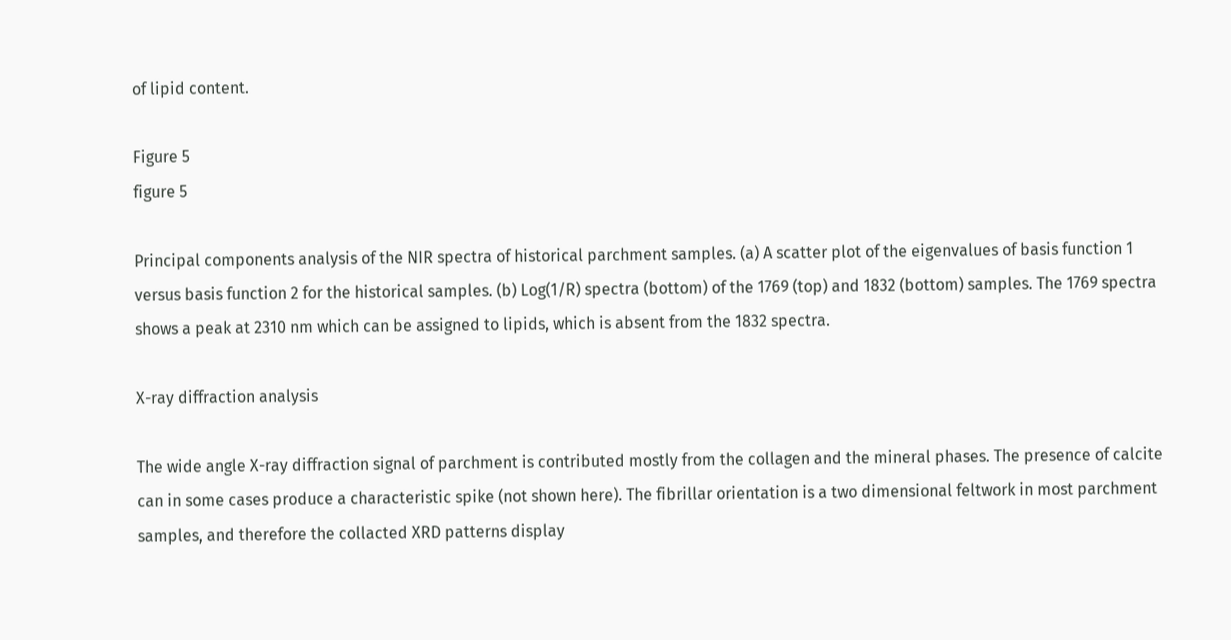of lipid content.

Figure 5
figure 5

Principal components analysis of the NIR spectra of historical parchment samples. (a) A scatter plot of the eigenvalues of basis function 1 versus basis function 2 for the historical samples. (b) Log(1/R) spectra (bottom) of the 1769 (top) and 1832 (bottom) samples. The 1769 spectra shows a peak at 2310 nm which can be assigned to lipids, which is absent from the 1832 spectra.

X-ray diffraction analysis

The wide angle X-ray diffraction signal of parchment is contributed mostly from the collagen and the mineral phases. The presence of calcite can in some cases produce a characteristic spike (not shown here). The fibrillar orientation is a two dimensional feltwork in most parchment samples, and therefore the collacted XRD patterns display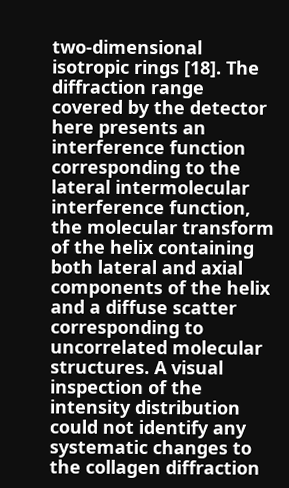two-dimensional isotropic rings [18]. The diffraction range covered by the detector here presents an interference function corresponding to the lateral intermolecular interference function, the molecular transform of the helix containing both lateral and axial components of the helix and a diffuse scatter corresponding to uncorrelated molecular structures. A visual inspection of the intensity distribution could not identify any systematic changes to the collagen diffraction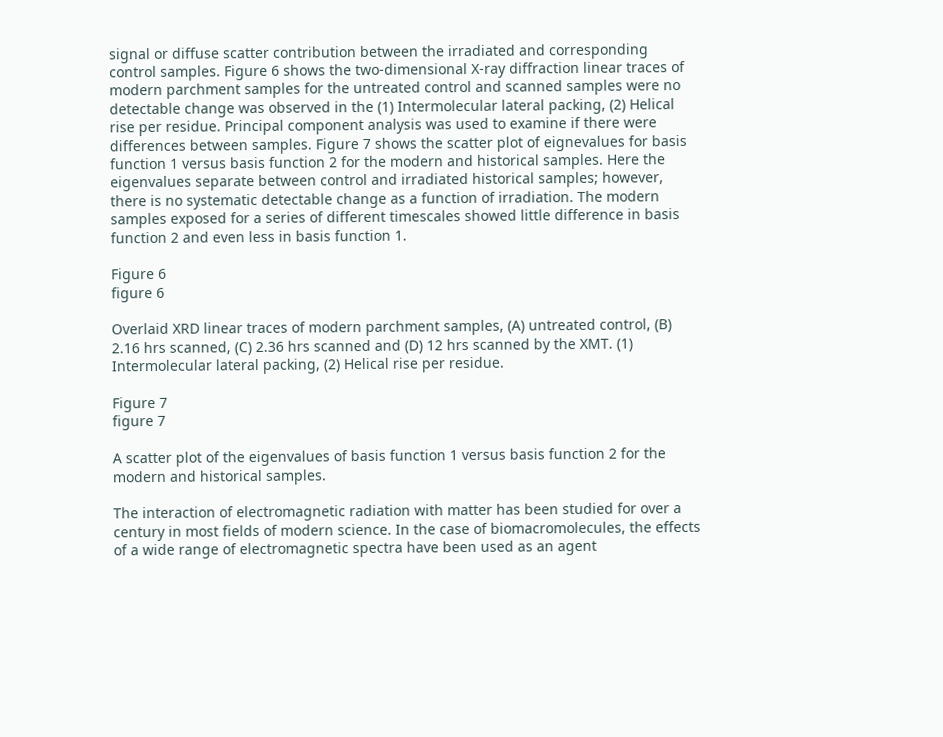signal or diffuse scatter contribution between the irradiated and corresponding control samples. Figure 6 shows the two-dimensional X-ray diffraction linear traces of modern parchment samples for the untreated control and scanned samples were no detectable change was observed in the (1) Intermolecular lateral packing, (2) Helical rise per residue. Principal component analysis was used to examine if there were differences between samples. Figure 7 shows the scatter plot of eignevalues for basis function 1 versus basis function 2 for the modern and historical samples. Here the eigenvalues separate between control and irradiated historical samples; however, there is no systematic detectable change as a function of irradiation. The modern samples exposed for a series of different timescales showed little difference in basis function 2 and even less in basis function 1.

Figure 6
figure 6

Overlaid XRD linear traces of modern parchment samples, (A) untreated control, (B) 2.16 hrs scanned, (C) 2.36 hrs scanned and (D) 12 hrs scanned by the XMT. (1) Intermolecular lateral packing, (2) Helical rise per residue.

Figure 7
figure 7

A scatter plot of the eigenvalues of basis function 1 versus basis function 2 for the modern and historical samples.

The interaction of electromagnetic radiation with matter has been studied for over a century in most fields of modern science. In the case of biomacromolecules, the effects of a wide range of electromagnetic spectra have been used as an agent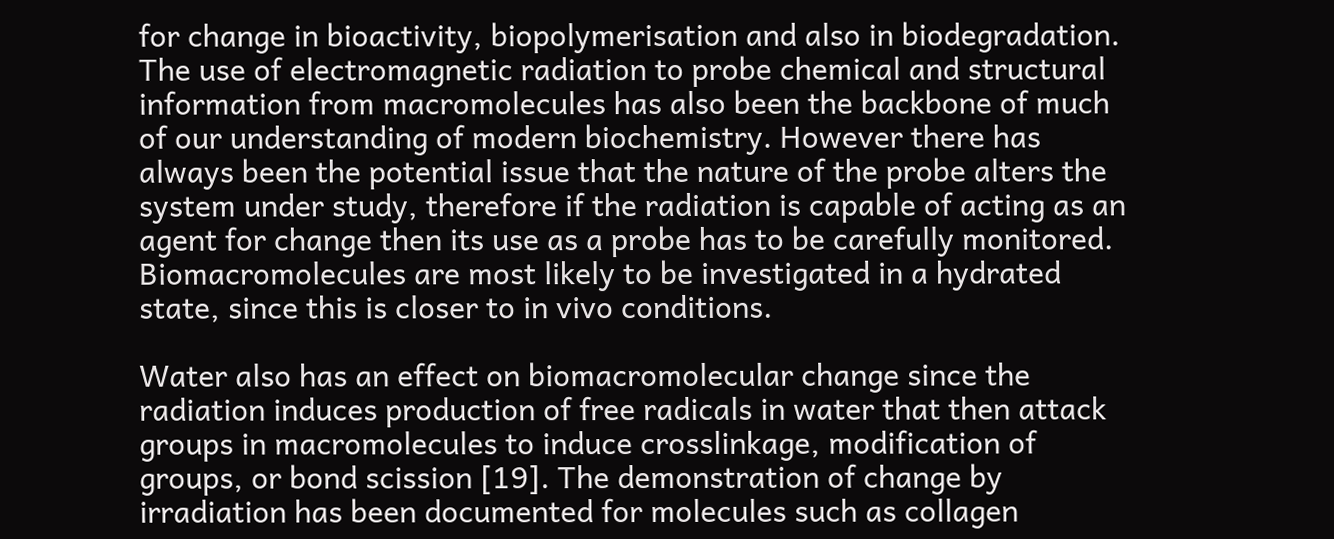for change in bioactivity, biopolymerisation and also in biodegradation. The use of electromagnetic radiation to probe chemical and structural information from macromolecules has also been the backbone of much of our understanding of modern biochemistry. However there has always been the potential issue that the nature of the probe alters the system under study, therefore if the radiation is capable of acting as an agent for change then its use as a probe has to be carefully monitored. Biomacromolecules are most likely to be investigated in a hydrated state, since this is closer to in vivo conditions.

Water also has an effect on biomacromolecular change since the radiation induces production of free radicals in water that then attack groups in macromolecules to induce crosslinkage, modification of groups, or bond scission [19]. The demonstration of change by irradiation has been documented for molecules such as collagen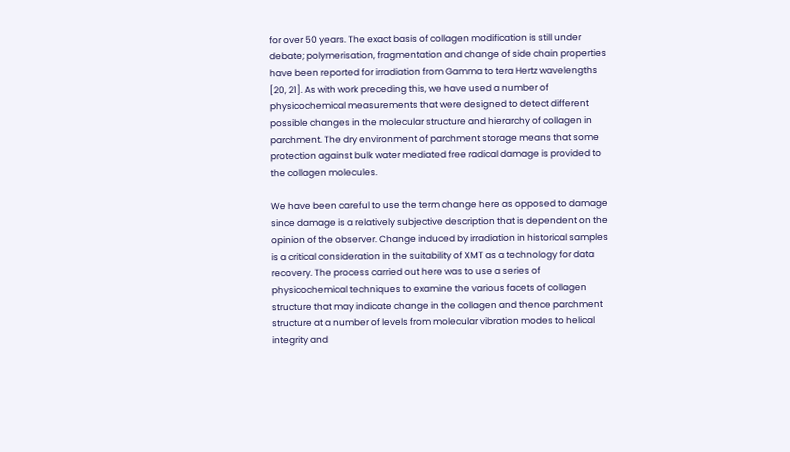for over 50 years. The exact basis of collagen modification is still under debate; polymerisation, fragmentation and change of side chain properties have been reported for irradiation from Gamma to tera Hertz wavelengths [20, 21]. As with work preceding this, we have used a number of physicochemical measurements that were designed to detect different possible changes in the molecular structure and hierarchy of collagen in parchment. The dry environment of parchment storage means that some protection against bulk water mediated free radical damage is provided to the collagen molecules.

We have been careful to use the term change here as opposed to damage since damage is a relatively subjective description that is dependent on the opinion of the observer. Change induced by irradiation in historical samples is a critical consideration in the suitability of XMT as a technology for data recovery. The process carried out here was to use a series of physicochemical techniques to examine the various facets of collagen structure that may indicate change in the collagen and thence parchment structure at a number of levels from molecular vibration modes to helical integrity and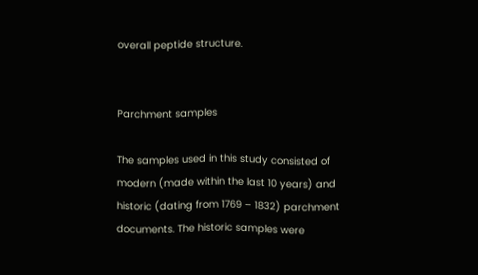overall peptide structure.


Parchment samples

The samples used in this study consisted of modern (made within the last 10 years) and historic (dating from 1769 – 1832) parchment documents. The historic samples were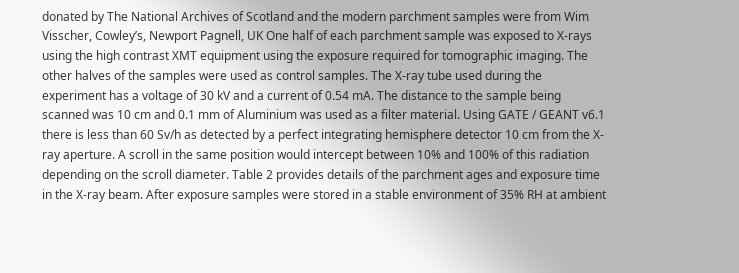donated by The National Archives of Scotland and the modern parchment samples were from Wim Visscher, Cowley’s, Newport Pagnell, UK One half of each parchment sample was exposed to X-rays using the high contrast XMT equipment using the exposure required for tomographic imaging. The other halves of the samples were used as control samples. The X-ray tube used during the experiment has a voltage of 30 kV and a current of 0.54 mA. The distance to the sample being scanned was 10 cm and 0.1 mm of Aluminium was used as a filter material. Using GATE / GEANT v6.1 there is less than 60 Sv/h as detected by a perfect integrating hemisphere detector 10 cm from the X-ray aperture. A scroll in the same position would intercept between 10% and 100% of this radiation depending on the scroll diameter. Table 2 provides details of the parchment ages and exposure time in the X-ray beam. After exposure samples were stored in a stable environment of 35% RH at ambient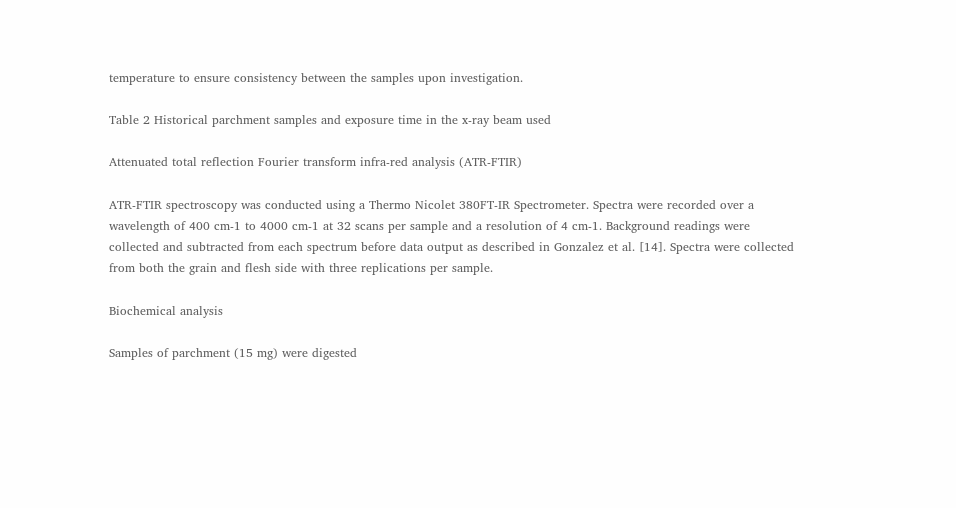temperature to ensure consistency between the samples upon investigation.

Table 2 Historical parchment samples and exposure time in the x-ray beam used

Attenuated total reflection Fourier transform infra-red analysis (ATR-FTIR)

ATR-FTIR spectroscopy was conducted using a Thermo Nicolet 380FT-IR Spectrometer. Spectra were recorded over a wavelength of 400 cm-1 to 4000 cm-1 at 32 scans per sample and a resolution of 4 cm-1. Background readings were collected and subtracted from each spectrum before data output as described in Gonzalez et al. [14]. Spectra were collected from both the grain and flesh side with three replications per sample.

Biochemical analysis

Samples of parchment (15 mg) were digested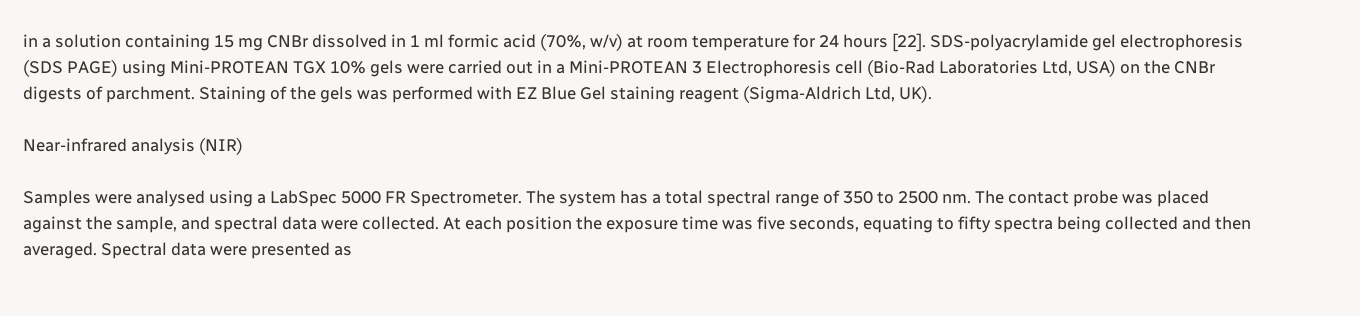in a solution containing 15 mg CNBr dissolved in 1 ml formic acid (70%, w/v) at room temperature for 24 hours [22]. SDS-polyacrylamide gel electrophoresis (SDS PAGE) using Mini-PROTEAN TGX 10% gels were carried out in a Mini-PROTEAN 3 Electrophoresis cell (Bio-Rad Laboratories Ltd, USA) on the CNBr digests of parchment. Staining of the gels was performed with EZ Blue Gel staining reagent (Sigma-Aldrich Ltd, UK).

Near-infrared analysis (NIR)

Samples were analysed using a LabSpec 5000 FR Spectrometer. The system has a total spectral range of 350 to 2500 nm. The contact probe was placed against the sample, and spectral data were collected. At each position the exposure time was five seconds, equating to fifty spectra being collected and then averaged. Spectral data were presented as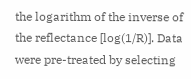the logarithm of the inverse of the reflectance [log(1/R)]. Data were pre-treated by selecting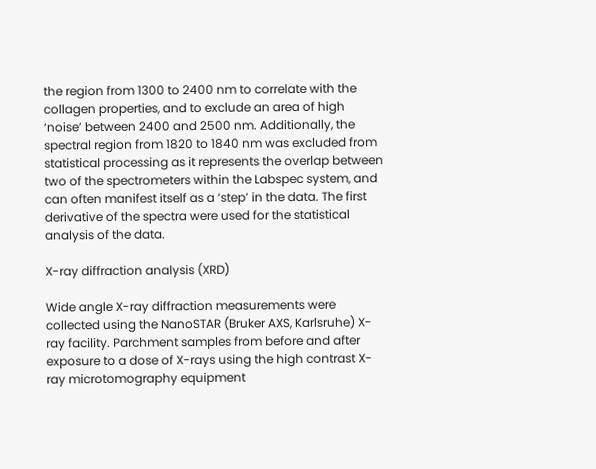the region from 1300 to 2400 nm to correlate with the collagen properties, and to exclude an area of high ‘noise’ between 2400 and 2500 nm. Additionally, the spectral region from 1820 to 1840 nm was excluded from statistical processing as it represents the overlap between two of the spectrometers within the Labspec system, and can often manifest itself as a ‘step’ in the data. The first derivative of the spectra were used for the statistical analysis of the data.

X-ray diffraction analysis (XRD)

Wide angle X-ray diffraction measurements were collected using the NanoSTAR (Bruker AXS, Karlsruhe) X-ray facility. Parchment samples from before and after exposure to a dose of X-rays using the high contrast X-ray microtomography equipment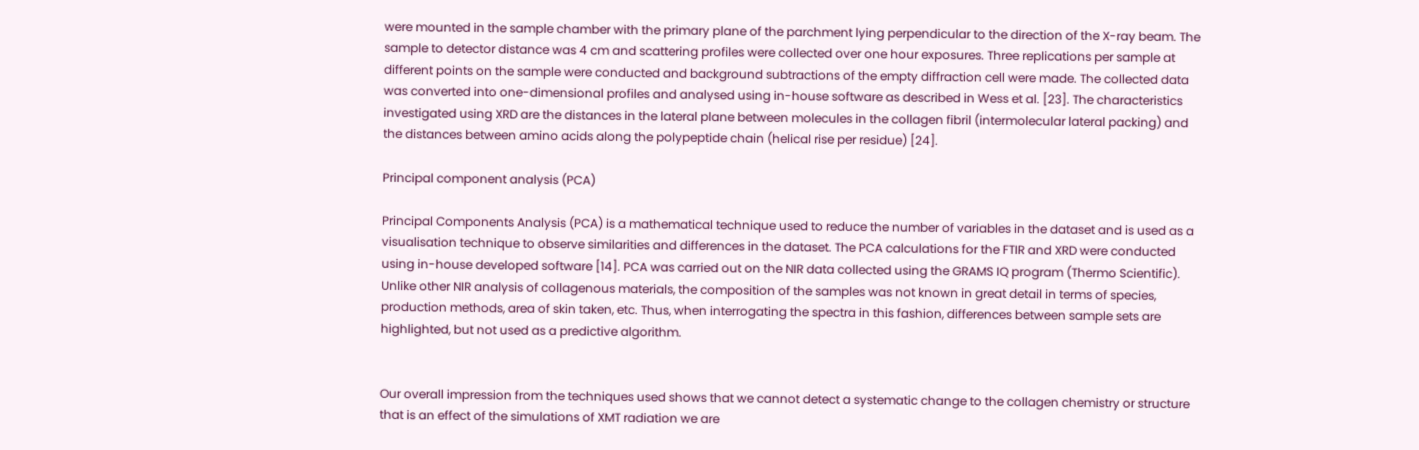were mounted in the sample chamber with the primary plane of the parchment lying perpendicular to the direction of the X-ray beam. The sample to detector distance was 4 cm and scattering profiles were collected over one hour exposures. Three replications per sample at different points on the sample were conducted and background subtractions of the empty diffraction cell were made. The collected data was converted into one-dimensional profiles and analysed using in-house software as described in Wess et al. [23]. The characteristics investigated using XRD are the distances in the lateral plane between molecules in the collagen fibril (intermolecular lateral packing) and the distances between amino acids along the polypeptide chain (helical rise per residue) [24].

Principal component analysis (PCA)

Principal Components Analysis (PCA) is a mathematical technique used to reduce the number of variables in the dataset and is used as a visualisation technique to observe similarities and differences in the dataset. The PCA calculations for the FTIR and XRD were conducted using in-house developed software [14]. PCA was carried out on the NIR data collected using the GRAMS IQ program (Thermo Scientific). Unlike other NIR analysis of collagenous materials, the composition of the samples was not known in great detail in terms of species, production methods, area of skin taken, etc. Thus, when interrogating the spectra in this fashion, differences between sample sets are highlighted, but not used as a predictive algorithm.


Our overall impression from the techniques used shows that we cannot detect a systematic change to the collagen chemistry or structure that is an effect of the simulations of XMT radiation we are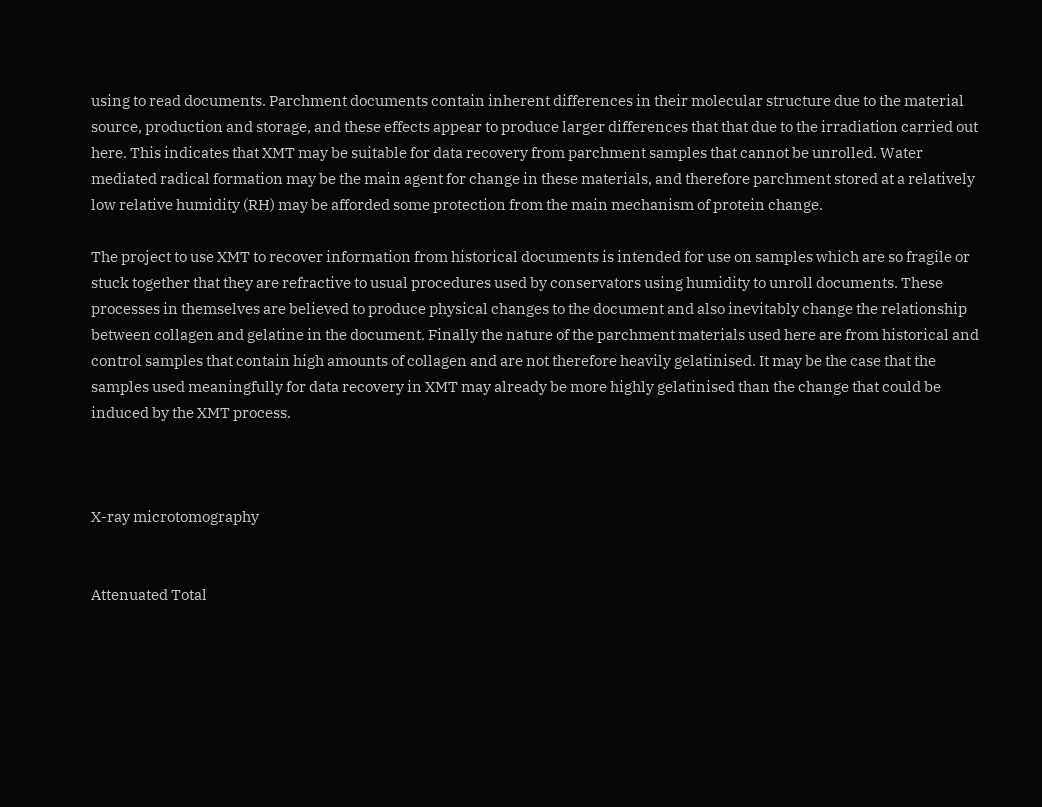using to read documents. Parchment documents contain inherent differences in their molecular structure due to the material source, production and storage, and these effects appear to produce larger differences that that due to the irradiation carried out here. This indicates that XMT may be suitable for data recovery from parchment samples that cannot be unrolled. Water mediated radical formation may be the main agent for change in these materials, and therefore parchment stored at a relatively low relative humidity (RH) may be afforded some protection from the main mechanism of protein change.

The project to use XMT to recover information from historical documents is intended for use on samples which are so fragile or stuck together that they are refractive to usual procedures used by conservators using humidity to unroll documents. These processes in themselves are believed to produce physical changes to the document and also inevitably change the relationship between collagen and gelatine in the document. Finally the nature of the parchment materials used here are from historical and control samples that contain high amounts of collagen and are not therefore heavily gelatinised. It may be the case that the samples used meaningfully for data recovery in XMT may already be more highly gelatinised than the change that could be induced by the XMT process.



X-ray microtomography


Attenuated Total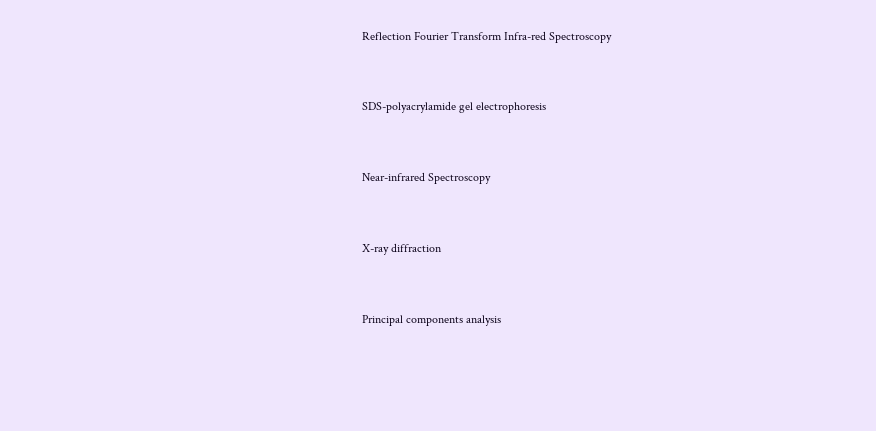Reflection Fourier Transform Infra-red Spectroscopy


SDS-polyacrylamide gel electrophoresis


Near-infrared Spectroscopy


X-ray diffraction


Principal components analysis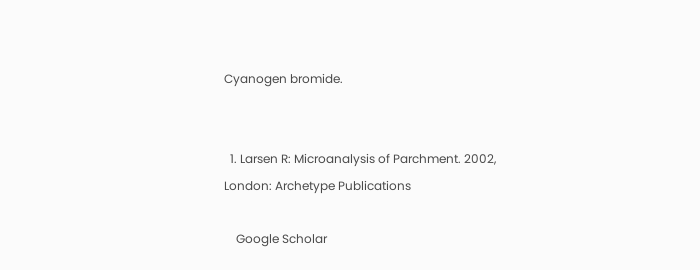Cyanogen bromide.


  1. Larsen R: Microanalysis of Parchment. 2002, London: Archetype Publications

    Google Scholar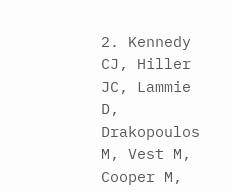2. Kennedy CJ, Hiller JC, Lammie D, Drakopoulos M, Vest M, Cooper M,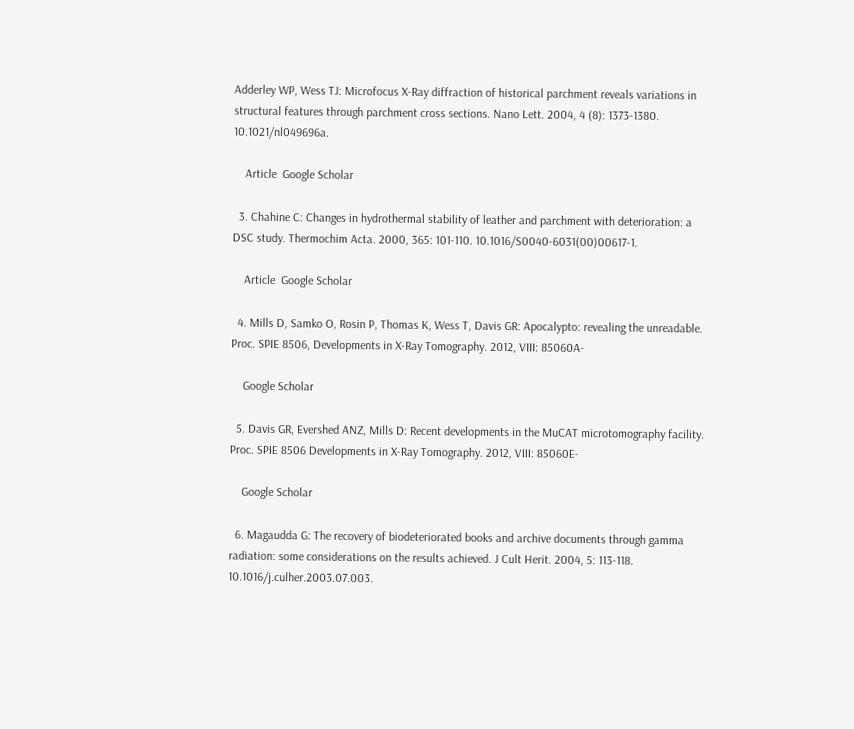Adderley WP, Wess TJ: Microfocus X-Ray diffraction of historical parchment reveals variations in structural features through parchment cross sections. Nano Lett. 2004, 4 (8): 1373-1380. 10.1021/nl049696a.

    Article  Google Scholar

  3. Chahine C: Changes in hydrothermal stability of leather and parchment with deterioration: a DSC study. Thermochim Acta. 2000, 365: 101-110. 10.1016/S0040-6031(00)00617-1.

    Article  Google Scholar

  4. Mills D, Samko O, Rosin P, Thomas K, Wess T, Davis GR: Apocalypto: revealing the unreadable. Proc. SPIE 8506, Developments in X-Ray Tomography. 2012, VIII: 85060A-

    Google Scholar

  5. Davis GR, Evershed ANZ, Mills D: Recent developments in the MuCAT microtomography facility. Proc. SPIE 8506 Developments in X-Ray Tomography. 2012, VIII: 85060E-

    Google Scholar

  6. Magaudda G: The recovery of biodeteriorated books and archive documents through gamma radiation: some considerations on the results achieved. J Cult Herit. 2004, 5: 113-118. 10.1016/j.culher.2003.07.003.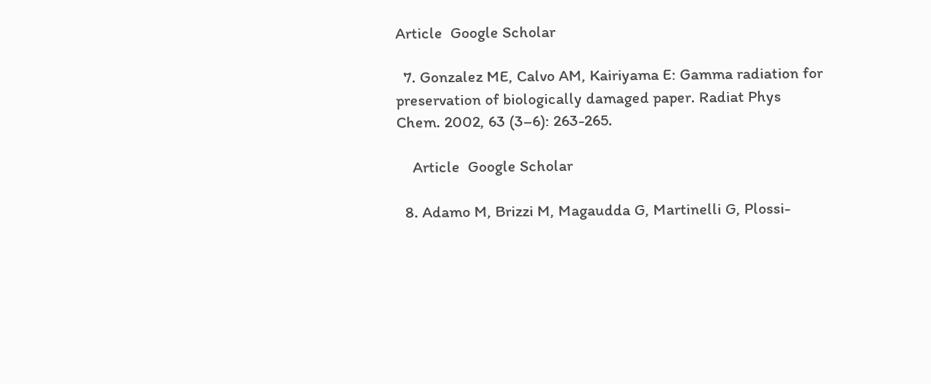Article  Google Scholar

  7. Gonzalez ME, Calvo AM, Kairiyama E: Gamma radiation for preservation of biologically damaged paper. Radiat Phys Chem. 2002, 63 (3–6): 263-265.

    Article  Google Scholar

  8. Adamo M, Brizzi M, Magaudda G, Martinelli G, Plossi-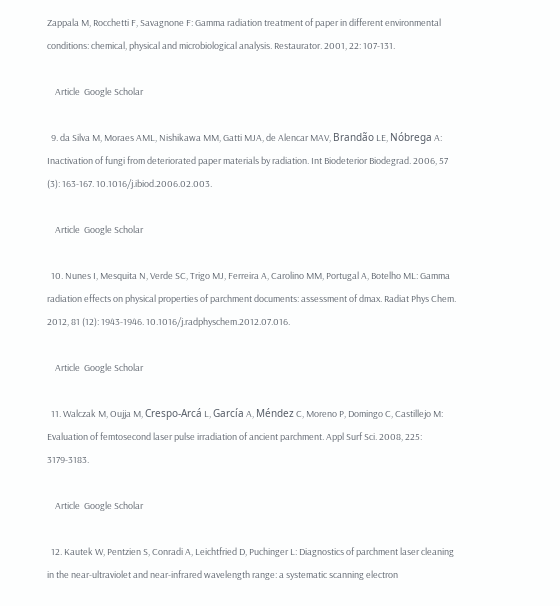Zappala M, Rocchetti F, Savagnone F: Gamma radiation treatment of paper in different environmental conditions: chemical, physical and microbiological analysis. Restaurator. 2001, 22: 107-131.

    Article  Google Scholar

  9. da Silva M, Moraes AML, Nishikawa MM, Gatti MJA, de Alencar MAV, Brandão LE, Nóbrega A: Inactivation of fungi from deteriorated paper materials by radiation. Int Biodeterior Biodegrad. 2006, 57 (3): 163-167. 10.1016/j.ibiod.2006.02.003.

    Article  Google Scholar

  10. Nunes I, Mesquita N, Verde SC, Trigo MJ, Ferreira A, Carolino MM, Portugal A, Botelho ML: Gamma radiation effects on physical properties of parchment documents: assessment of dmax. Radiat Phys Chem. 2012, 81 (12): 1943-1946. 10.1016/j.radphyschem.2012.07.016.

    Article  Google Scholar

  11. Walczak M, Oujja M, Crespo-Arcá L, García A, Méndez C, Moreno P, Domingo C, Castillejo M: Evaluation of femtosecond laser pulse irradiation of ancient parchment. Appl Surf Sci. 2008, 225: 3179-3183.

    Article  Google Scholar

  12. Kautek W, Pentzien S, Conradi A, Leichtfried D, Puchinger L: Diagnostics of parchment laser cleaning in the near-ultraviolet and near-infrared wavelength range: a systematic scanning electron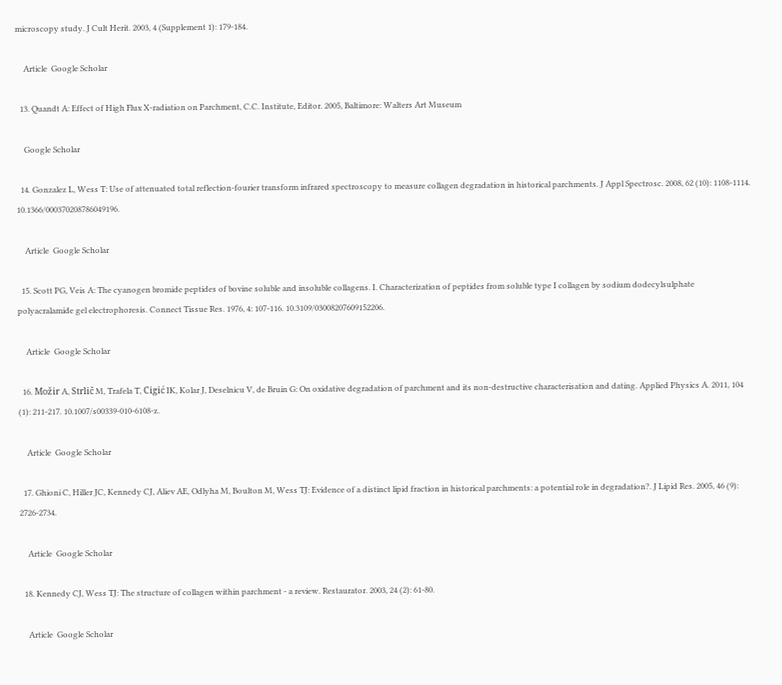microscopy study. J Cult Herit. 2003, 4 (Supplement 1): 179-184.

    Article  Google Scholar

  13. Quandt A: Effect of High Flux X-radiation on Parchment, C.C. Institute, Editor. 2005, Baltimore: Walters Art Museum

    Google Scholar

  14. Gonzalez L, Wess T: Use of attenuated total reflection-fourier transform infrared spectroscopy to measure collagen degradation in historical parchments. J Appl Spectrosc. 2008, 62 (10): 1108-1114. 10.1366/000370208786049196.

    Article  Google Scholar

  15. Scott PG, Veis A: The cyanogen bromide peptides of bovine soluble and insoluble collagens. I. Characterization of peptides from soluble type I collagen by sodium dodecylsulphate polyacralamide gel electrophoresis. Connect Tissue Res. 1976, 4: 107-116. 10.3109/03008207609152206.

    Article  Google Scholar

  16. Možir A, Strlič M, Trafela T, Cigić IK, Kolar J, Deselnicu V, de Bruin G: On oxidative degradation of parchment and its non-destructive characterisation and dating. Applied Physics A. 2011, 104 (1): 211-217. 10.1007/s00339-010-6108-z.

    Article  Google Scholar

  17. Ghioni C, Hiller JC, Kennedy CJ, Aliev AE, Odlyha M, Boulton M, Wess TJ: Evidence of a distinct lipid fraction in historical parchments: a potential role in degradation?. J Lipid Res. 2005, 46 (9): 2726-2734.

    Article  Google Scholar

  18. Kennedy CJ, Wess TJ: The structure of collagen within parchment - a review. Restaurator. 2003, 24 (2): 61-80.

    Article  Google Scholar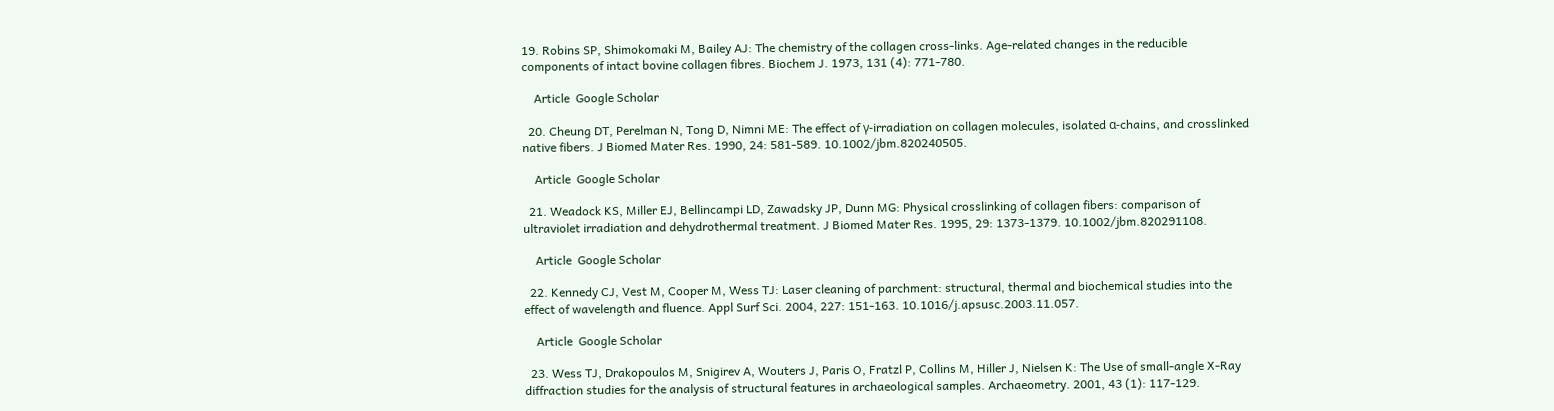19. Robins SP, Shimokomaki M, Bailey AJ: The chemistry of the collagen cross-links. Age-related changes in the reducible components of intact bovine collagen fibres. Biochem J. 1973, 131 (4): 771-780.

    Article  Google Scholar

  20. Cheung DT, Perelman N, Tong D, Nimni ME: The effect of γ-irradiation on collagen molecules, isolated α-chains, and crosslinked native fibers. J Biomed Mater Res. 1990, 24: 581-589. 10.1002/jbm.820240505.

    Article  Google Scholar

  21. Weadock KS, Miller EJ, Bellincampi LD, Zawadsky JP, Dunn MG: Physical crosslinking of collagen fibers: comparison of ultraviolet irradiation and dehydrothermal treatment. J Biomed Mater Res. 1995, 29: 1373-1379. 10.1002/jbm.820291108.

    Article  Google Scholar

  22. Kennedy CJ, Vest M, Cooper M, Wess TJ: Laser cleaning of parchment: structural, thermal and biochemical studies into the effect of wavelength and fluence. Appl Surf Sci. 2004, 227: 151-163. 10.1016/j.apsusc.2003.11.057.

    Article  Google Scholar

  23. Wess TJ, Drakopoulos M, Snigirev A, Wouters J, Paris O, Fratzl P, Collins M, Hiller J, Nielsen K: The Use of small-angle X-Ray diffraction studies for the analysis of structural features in archaeological samples. Archaeometry. 2001, 43 (1): 117-129.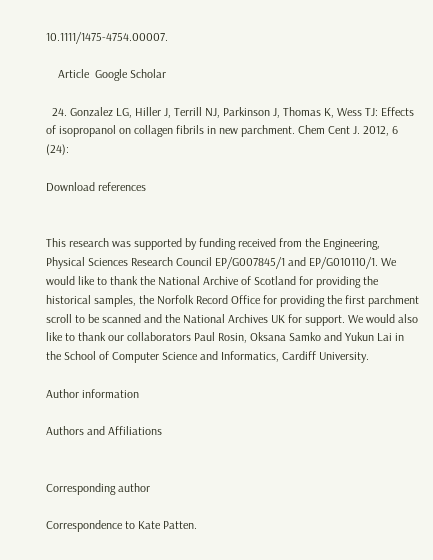10.1111/1475-4754.00007.

    Article  Google Scholar

  24. Gonzalez LG, Hiller J, Terrill NJ, Parkinson J, Thomas K, Wess TJ: Effects of isopropanol on collagen fibrils in new parchment. Chem Cent J. 2012, 6 (24):

Download references


This research was supported by funding received from the Engineering, Physical Sciences Research Council EP/G007845/1 and EP/G010110/1. We would like to thank the National Archive of Scotland for providing the historical samples, the Norfolk Record Office for providing the first parchment scroll to be scanned and the National Archives UK for support. We would also like to thank our collaborators Paul Rosin, Oksana Samko and Yukun Lai in the School of Computer Science and Informatics, Cardiff University.

Author information

Authors and Affiliations


Corresponding author

Correspondence to Kate Patten.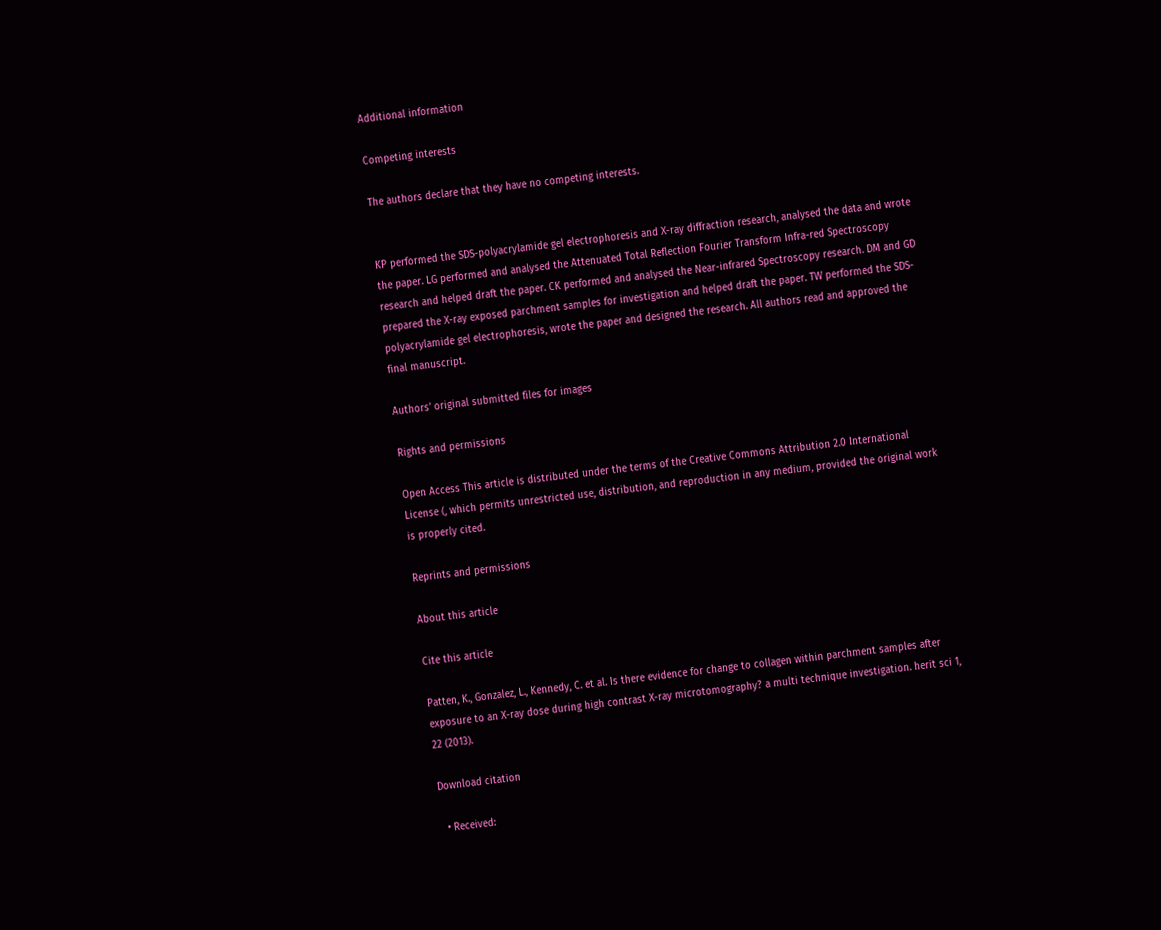Additional information

Competing interests

The authors declare that they have no competing interests.


KP performed the SDS-polyacrylamide gel electrophoresis and X-ray diffraction research, analysed the data and wrote the paper. LG performed and analysed the Attenuated Total Reflection Fourier Transform Infra-red Spectroscopy research and helped draft the paper. CK performed and analysed the Near-infrared Spectroscopy research. DM and GD prepared the X-ray exposed parchment samples for investigation and helped draft the paper. TW performed the SDS-polyacrylamide gel electrophoresis, wrote the paper and designed the research. All authors read and approved the final manuscript.

Authors’ original submitted files for images

Rights and permissions

Open Access This article is distributed under the terms of the Creative Commons Attribution 2.0 International License (, which permits unrestricted use, distribution, and reproduction in any medium, provided the original work is properly cited.

Reprints and permissions

About this article

Cite this article

Patten, K., Gonzalez, L., Kennedy, C. et al. Is there evidence for change to collagen within parchment samples after exposure to an X-ray dose during high contrast X-ray microtomography? a multi technique investigation. herit sci 1, 22 (2013).

Download citation

  • Received: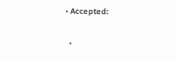• Accepted:

  •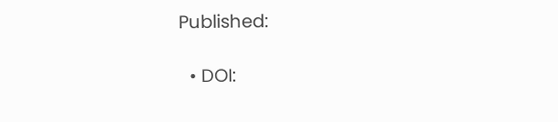Published:

  • DOI: